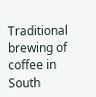Traditional brewing of coffee in South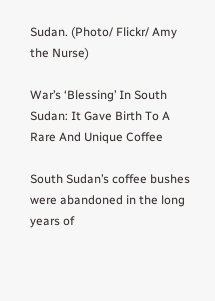Sudan. (Photo/ Flickr/ Amy the Nurse)

War’s ‘Blessing’ In South Sudan: It Gave Birth To A Rare And Unique Coffee

South Sudan’s coffee bushes were abandoned in the long years of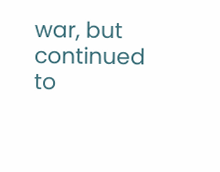war, but continued to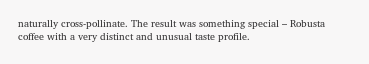naturally cross-pollinate. The result was something special – Robusta coffee with a very distinct and unusual taste profile.